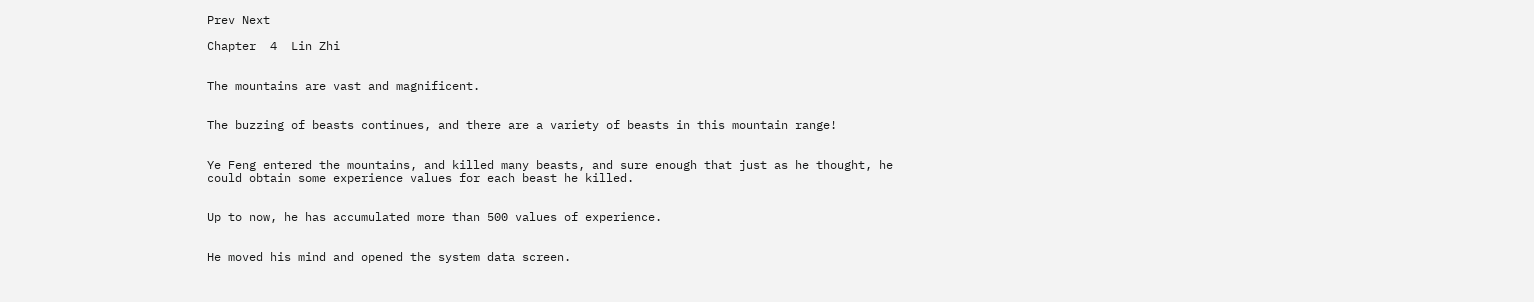Prev Next

Chapter  4  Lin Zhi


The mountains are vast and magnificent.


The buzzing of beasts continues, and there are a variety of beasts in this mountain range!


Ye Feng entered the mountains, and killed many beasts, and sure enough that just as he thought, he could obtain some experience values for each beast he killed.


Up to now, he has accumulated more than 500 values of experience.


He moved his mind and opened the system data screen.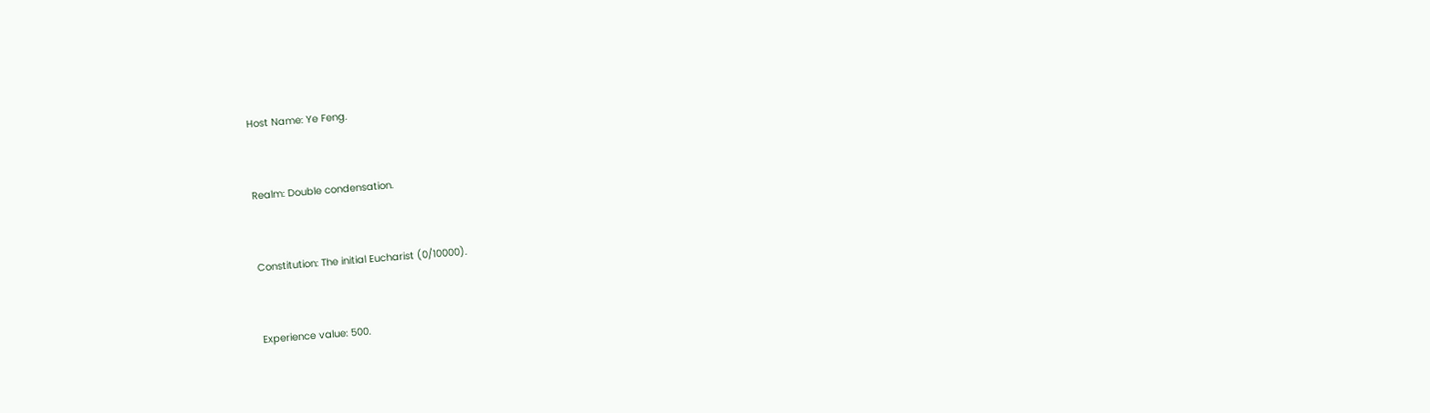Host Name: Ye Feng.


Realm: Double condensation.


Constitution: The initial Eucharist (0/10000).


Experience value: 500.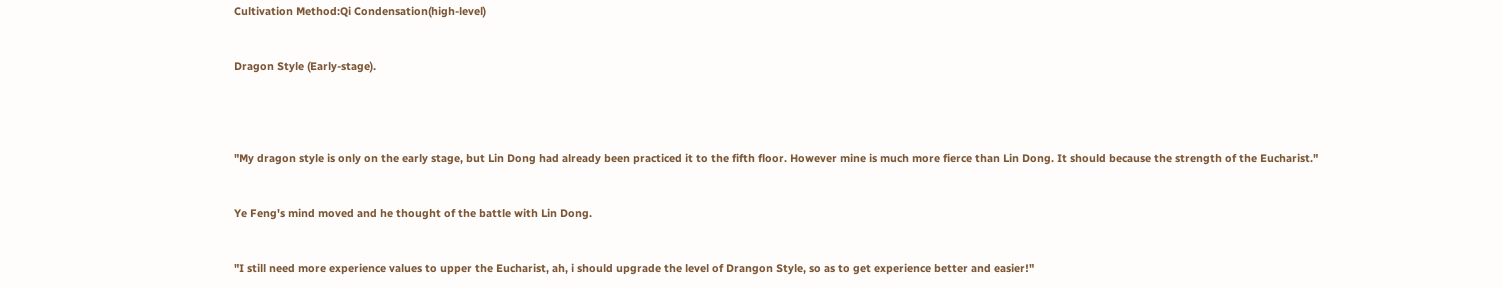Cultivation Method:Qi Condensation(high-level)


Dragon Style (Early-stage).




"My dragon style is only on the early stage, but Lin Dong had already been practiced it to the fifth floor. However mine is much more fierce than Lin Dong. It should because the strength of the Eucharist."


Ye Feng's mind moved and he thought of the battle with Lin Dong.


"I still need more experience values to upper the Eucharist, ah, i should upgrade the level of Drangon Style, so as to get experience better and easier!"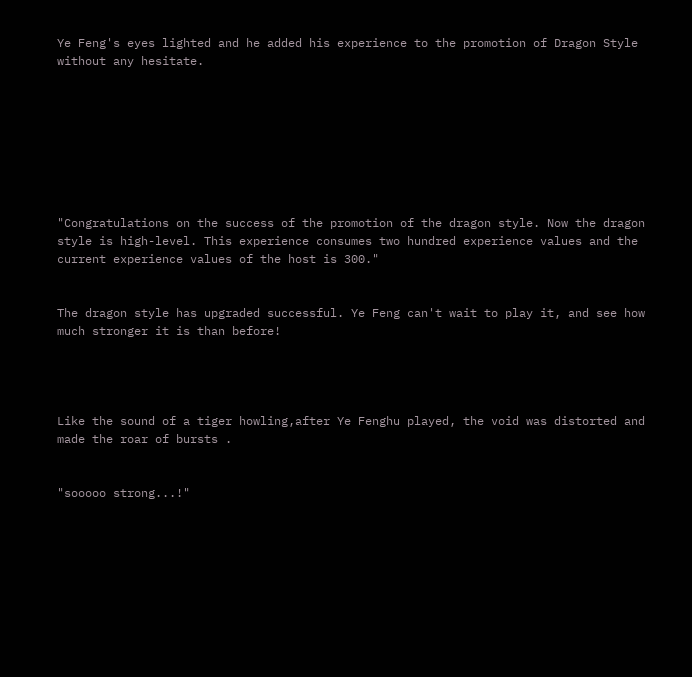Ye Feng's eyes lighted and he added his experience to the promotion of Dragon Style without any hesitate.








"Congratulations on the success of the promotion of the dragon style. Now the dragon style is high-level. This experience consumes two hundred experience values and the current experience values of the host is 300."


The dragon style has upgraded successful. Ye Feng can't wait to play it, and see how much stronger it is than before!




Like the sound of a tiger howling,after Ye Fenghu played, the void was distorted and made the roar of bursts .


"sooooo strong...!"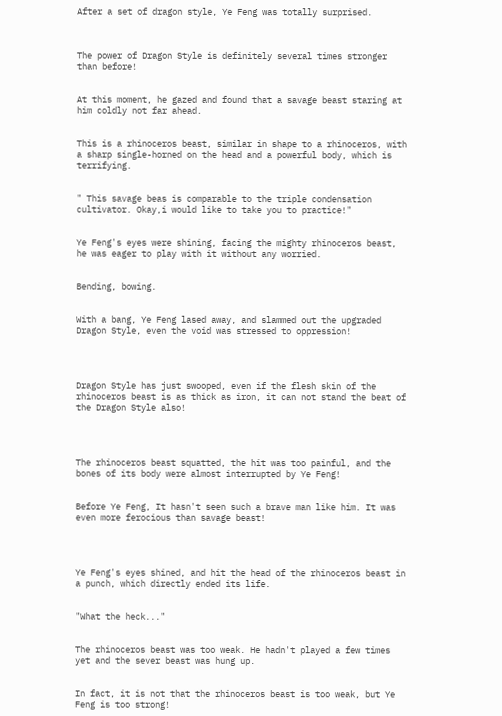After a set of dragon style, Ye Feng was totally surprised.



The power of Dragon Style is definitely several times stronger than before!


At this moment, he gazed and found that a savage beast staring at him coldly not far ahead.


This is a rhinoceros beast, similar in shape to a rhinoceros, with a sharp single-horned on the head and a powerful body, which is terrifying.


" This savage beas is comparable to the triple condensation cultivator. Okay,i would like to take you to practice!"


Ye Feng's eyes were shining, facing the mighty rhinoceros beast, he was eager to play with it without any worried.


Bending, bowing.


With a bang, Ye Feng lased away, and slammed out the upgraded Dragon Style, even the void was stressed to oppression!




Dragon Style has just swooped, even if the flesh skin of the rhinoceros beast is as thick as iron, it can not stand the beat of the Dragon Style also!




The rhinoceros beast squatted, the hit was too painful, and the bones of its body were almost interrupted by Ye Feng!


Before Ye Feng, It hasn't seen such a brave man like him. It was even more ferocious than savage beast!




Ye Feng's eyes shined, and hit the head of the rhinoceros beast in a punch, which directly ended its life.


"What the heck..."


The rhinoceros beast was too weak. He hadn't played a few times yet and the sever beast was hung up.


In fact, it is not that the rhinoceros beast is too weak, but Ye Feng is too strong!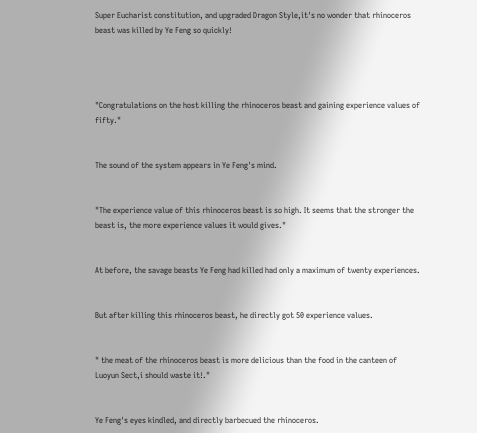Super Eucharist constitution, and upgraded Dragon Style,it's no wonder that rhinoceros beast was killed by Ye Feng so quickly!




"Congratulations on the host killing the rhinoceros beast and gaining experience values of fifty."


The sound of the system appears in Ye Feng's mind.


"The experience value of this rhinoceros beast is so high. It seems that the stronger the beast is, the more experience values it would gives."


At before, the savage beasts Ye Feng had killed had only a maximum of twenty experiences.


But after killing this rhinoceros beast, he directly got 50 experience values.


" the meat of the rhinoceros beast is more delicious than the food in the canteen of Luoyun Sect,i should waste it!."


Ye Feng's eyes kindled, and directly barbecued the rhinoceros.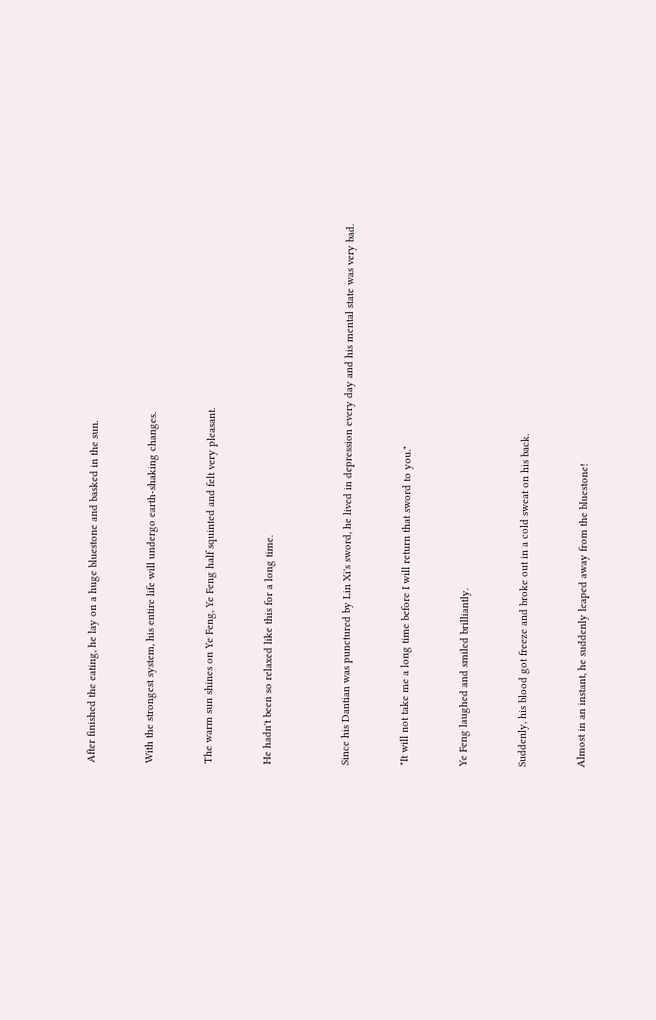After finished the eating, he lay on a huge bluestone and basked in the sun.


With the strongest system, his entire life will undergo earth-shaking changes.


The warm sun shines on Ye Feng, Ye Feng half squinted and felt very pleasant.


He hadn't been so relaxed like this for a long time.



Since his Dantian was punctured by Lin Xi's sword, he lived in depression every day and his mental state was very bad.


"It will not take me a long time before I will return that sword to you."


Ye Feng laughed and smiled brilliantly.


Suddenly, his blood got freeze and broke out in a cold sweat on his back.


Almost in an instant, he suddenly leaped away from the bluestone!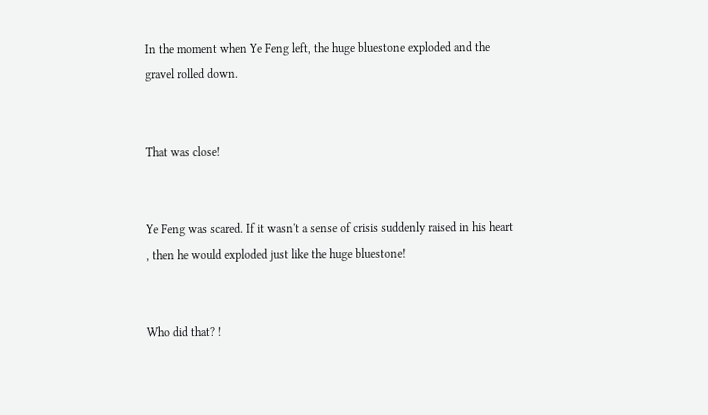In the moment when Ye Feng left, the huge bluestone exploded and the gravel rolled down.


That was close!


Ye Feng was scared. If it wasn't a sense of crisis suddenly raised in his heart , then he would exploded just like the huge bluestone!


Who did that? !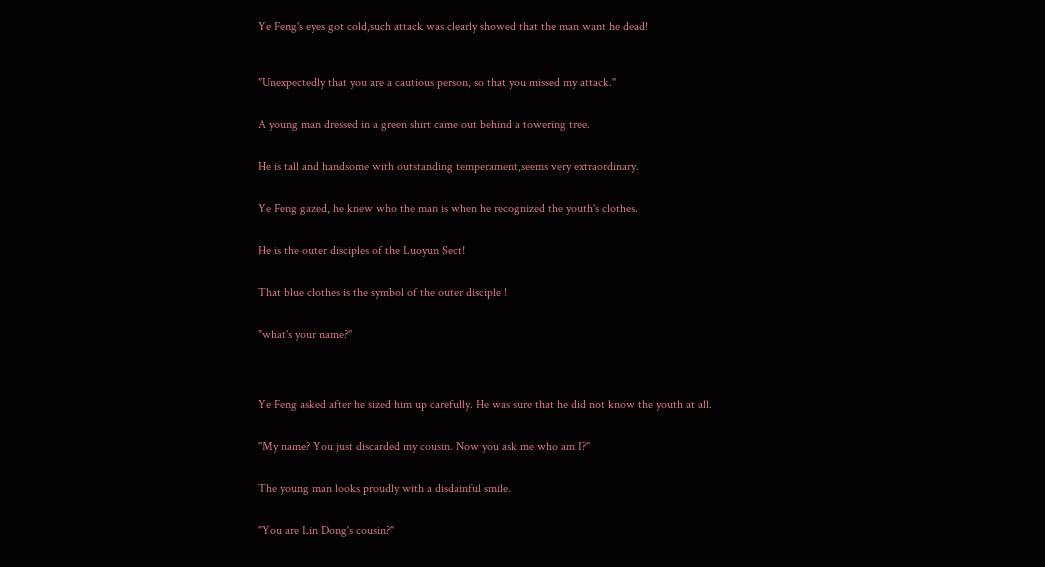Ye Feng's eyes got cold,such attack was clearly showed that the man want he dead!



"Unexpectedly that you are a cautious person, so that you missed my attack."


A young man dressed in a green shirt came out behind a towering tree.


He is tall and handsome with outstanding temperament,seems very extraordinary.


Ye Feng gazed, he knew who the man is when he recognized the youth's clothes.


He is the outer disciples of the Luoyun Sect!


That blue clothes is the symbol of the outer disciple !


"what's your name?"




Ye Feng asked after he sized him up carefully. He was sure that he did not know the youth at all.


"My name? You just discarded my cousin. Now you ask me who am I?"


The young man looks proudly with a disdainful smile.


"You are Lin Dong's cousin?"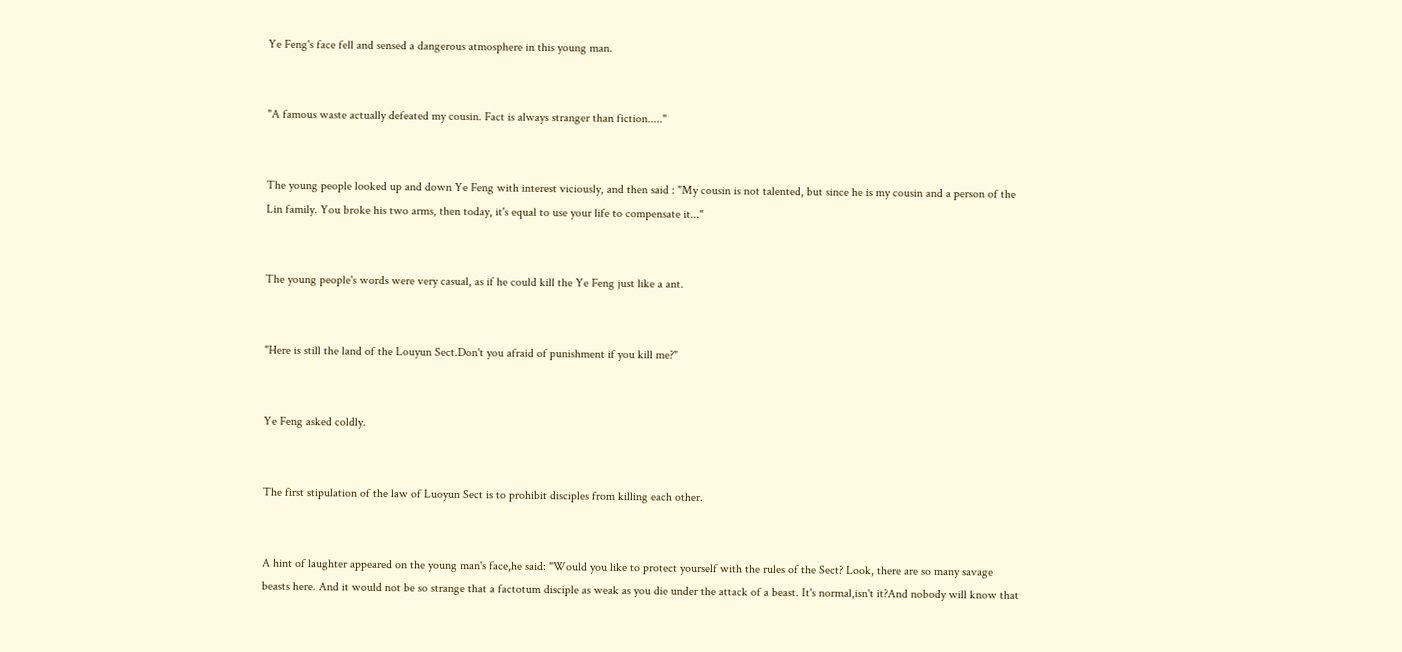Ye Feng's face fell and sensed a dangerous atmosphere in this young man.


"A famous waste actually defeated my cousin. Fact is always stranger than fiction....."


The young people looked up and down Ye Feng with interest viciously, and then said : "My cousin is not talented, but since he is my cousin and a person of the Lin family. You broke his two arms, then today, it's equal to use your life to compensate it..."


The young people's words were very casual, as if he could kill the Ye Feng just like a ant.


"Here is still the land of the Louyun Sect.Don't you afraid of punishment if you kill me?"


Ye Feng asked coldly.


The first stipulation of the law of Luoyun Sect is to prohibit disciples from killing each other.


A hint of laughter appeared on the young man's face,he said: "Would you like to protect yourself with the rules of the Sect? Look, there are so many savage beasts here. And it would not be so strange that a factotum disciple as weak as you die under the attack of a beast. It's normal,isn't it?And nobody will know that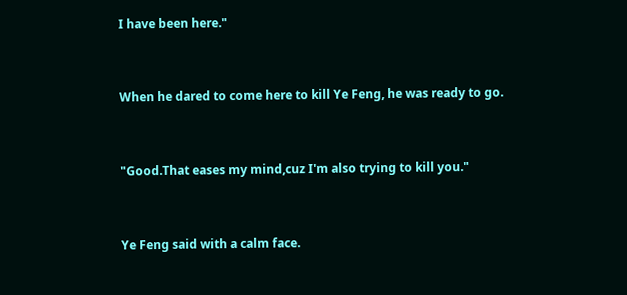I have been here."


When he dared to come here to kill Ye Feng, he was ready to go.


"Good.That eases my mind,cuz I'm also trying to kill you."


Ye Feng said with a calm face.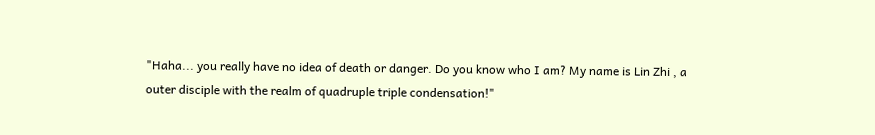"Haha... you really have no idea of death or danger. Do you know who I am? My name is Lin Zhi , a outer disciple with the realm of quadruple triple condensation!"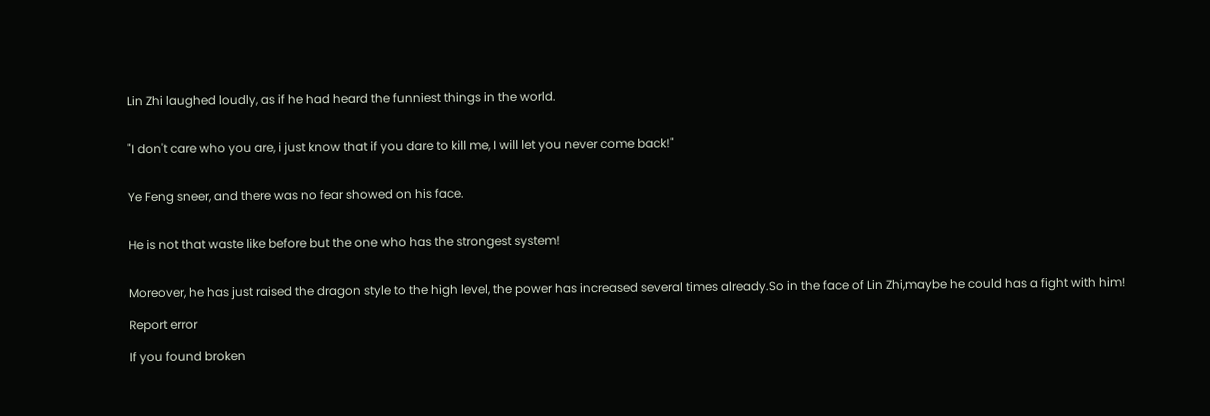Lin Zhi laughed loudly, as if he had heard the funniest things in the world.


"I don't care who you are, i just know that if you dare to kill me, I will let you never come back!"


Ye Feng sneer, and there was no fear showed on his face.


He is not that waste like before but the one who has the strongest system!


Moreover, he has just raised the dragon style to the high level, the power has increased several times already.So in the face of Lin Zhi,maybe he could has a fight with him!

Report error

If you found broken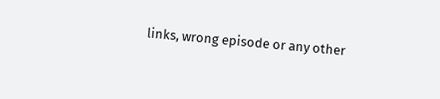links, wrong episode or any other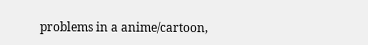problems in a anime/cartoon,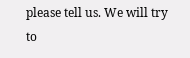please tell us. We will try to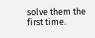solve them the first time.